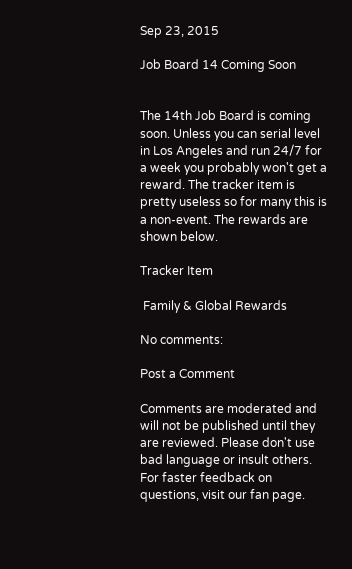Sep 23, 2015

Job Board 14 Coming Soon


The 14th Job Board is coming soon. Unless you can serial level in Los Angeles and run 24/7 for a week you probably won't get a reward. The tracker item is pretty useless so for many this is a non-event. The rewards are shown below.

Tracker Item

 Family & Global Rewards

No comments:

Post a Comment

Comments are moderated and will not be published until they are reviewed. Please don't use bad language or insult others. For faster feedback on questions, visit our fan page.